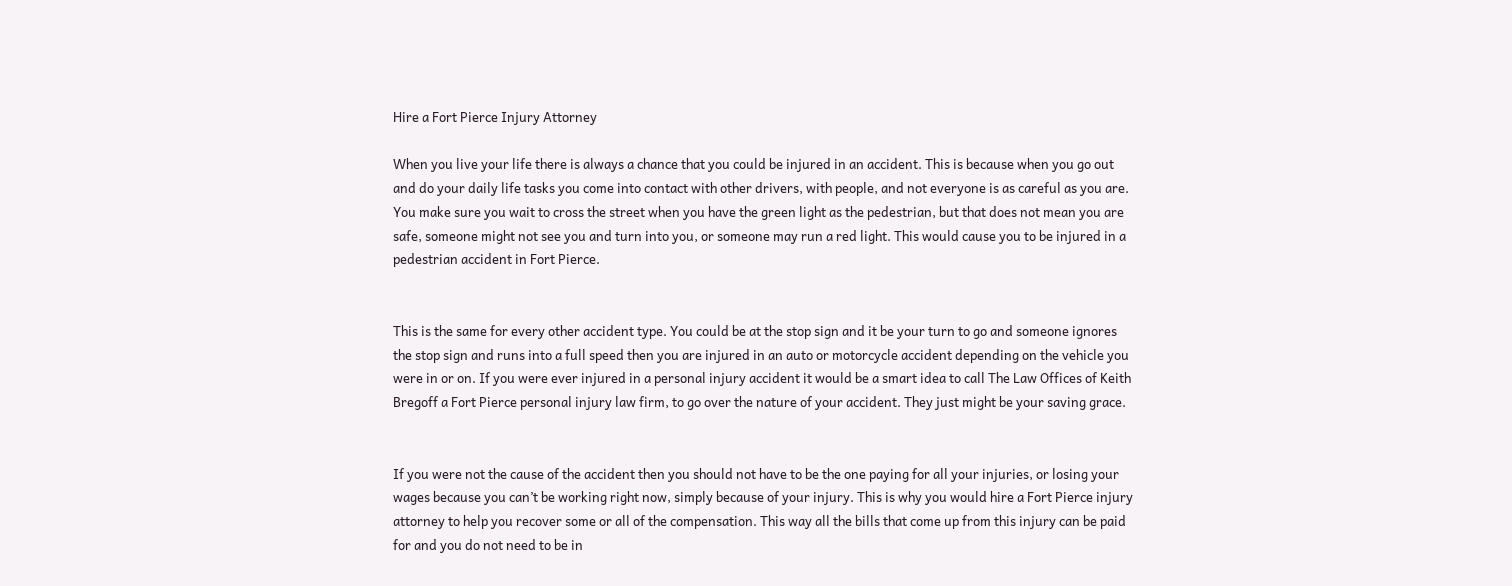Hire a Fort Pierce Injury Attorney

When you live your life there is always a chance that you could be injured in an accident. This is because when you go out and do your daily life tasks you come into contact with other drivers, with people, and not everyone is as careful as you are. You make sure you wait to cross the street when you have the green light as the pedestrian, but that does not mean you are safe, someone might not see you and turn into you, or someone may run a red light. This would cause you to be injured in a pedestrian accident in Fort Pierce.


This is the same for every other accident type. You could be at the stop sign and it be your turn to go and someone ignores the stop sign and runs into a full speed then you are injured in an auto or motorcycle accident depending on the vehicle you were in or on. If you were ever injured in a personal injury accident it would be a smart idea to call The Law Offices of Keith Bregoff a Fort Pierce personal injury law firm, to go over the nature of your accident. They just might be your saving grace.


If you were not the cause of the accident then you should not have to be the one paying for all your injuries, or losing your wages because you can’t be working right now, simply because of your injury. This is why you would hire a Fort Pierce injury attorney to help you recover some or all of the compensation. This way all the bills that come up from this injury can be paid for and you do not need to be in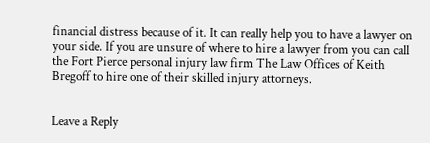financial distress because of it. It can really help you to have a lawyer on your side. If you are unsure of where to hire a lawyer from you can call the Fort Pierce personal injury law firm The Law Offices of Keith Bregoff to hire one of their skilled injury attorneys.


Leave a Reply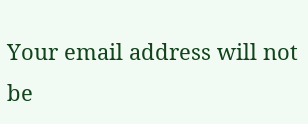Your email address will not be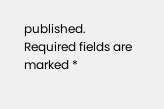published. Required fields are marked *